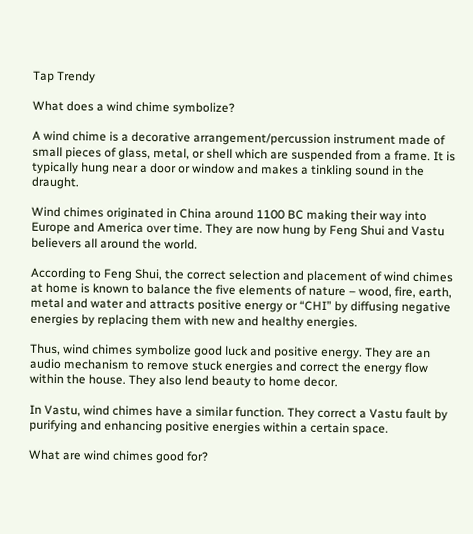Tap Trendy

What does a wind chime symbolize?

A wind chime is a decorative arrangement/percussion instrument made of small pieces of glass, metal, or shell which are suspended from a frame. It is typically hung near a door or window and makes a tinkling sound in the draught.

Wind chimes originated in China around 1100 BC making their way into Europe and America over time. They are now hung by Feng Shui and Vastu believers all around the world.

According to Feng Shui, the correct selection and placement of wind chimes at home is known to balance the five elements of nature – wood, fire, earth, metal and water and attracts positive energy or “CHI” by diffusing negative energies by replacing them with new and healthy energies.

Thus, wind chimes symbolize good luck and positive energy. They are an audio mechanism to remove stuck energies and correct the energy flow within the house. They also lend beauty to home decor.

In Vastu, wind chimes have a similar function. They correct a Vastu fault by purifying and enhancing positive energies within a certain space.

What are wind chimes good for?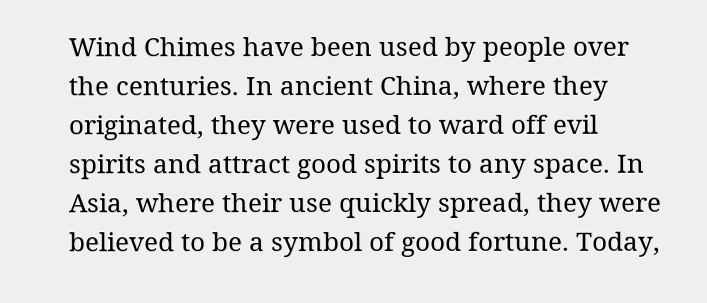Wind Chimes have been used by people over the centuries. In ancient China, where they originated, they were used to ward off evil spirits and attract good spirits to any space. In Asia, where their use quickly spread, they were believed to be a symbol of good fortune. Today,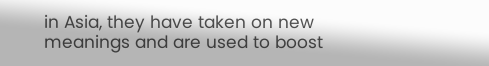in Asia, they have taken on new meanings and are used to boost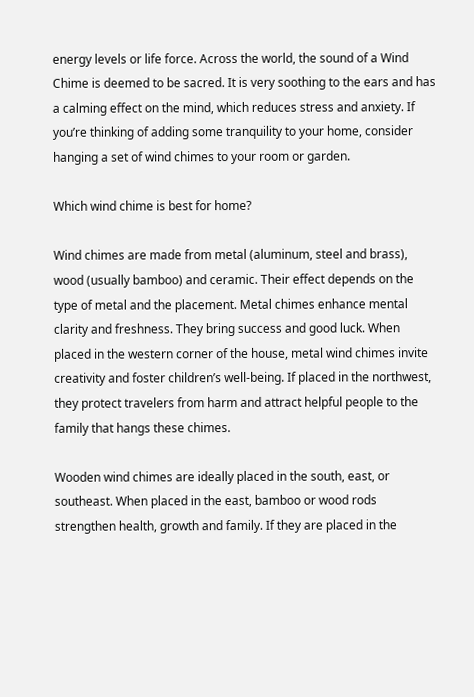energy levels or life force. Across the world, the sound of a Wind Chime is deemed to be sacred. It is very soothing to the ears and has a calming effect on the mind, which reduces stress and anxiety. If you’re thinking of adding some tranquility to your home, consider hanging a set of wind chimes to your room or garden.

Which wind chime is best for home?

Wind chimes are made from metal (aluminum, steel and brass), wood (usually bamboo) and ceramic. Their effect depends on the type of metal and the placement. Metal chimes enhance mental clarity and freshness. They bring success and good luck. When placed in the western corner of the house, metal wind chimes invite creativity and foster children’s well-being. If placed in the northwest, they protect travelers from harm and attract helpful people to the family that hangs these chimes.

Wooden wind chimes are ideally placed in the south, east, or southeast. When placed in the east, bamboo or wood rods strengthen health, growth and family. If they are placed in the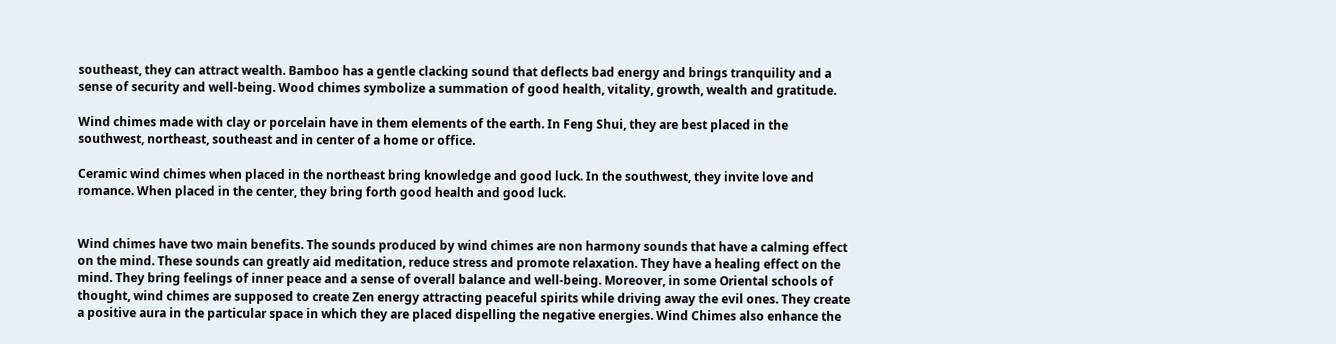southeast, they can attract wealth. Bamboo has a gentle clacking sound that deflects bad energy and brings tranquility and a sense of security and well-being. Wood chimes symbolize a summation of good health, vitality, growth, wealth and gratitude.

Wind chimes made with clay or porcelain have in them elements of the earth. In Feng Shui, they are best placed in the southwest, northeast, southeast and in center of a home or office.

Ceramic wind chimes when placed in the northeast bring knowledge and good luck. In the southwest, they invite love and romance. When placed in the center, they bring forth good health and good luck.


Wind chimes have two main benefits. The sounds produced by wind chimes are non harmony sounds that have a calming effect on the mind. These sounds can greatly aid meditation, reduce stress and promote relaxation. They have a healing effect on the mind. They bring feelings of inner peace and a sense of overall balance and well-being. Moreover, in some Oriental schools of thought, wind chimes are supposed to create Zen energy attracting peaceful spirits while driving away the evil ones. They create a positive aura in the particular space in which they are placed dispelling the negative energies. Wind Chimes also enhance the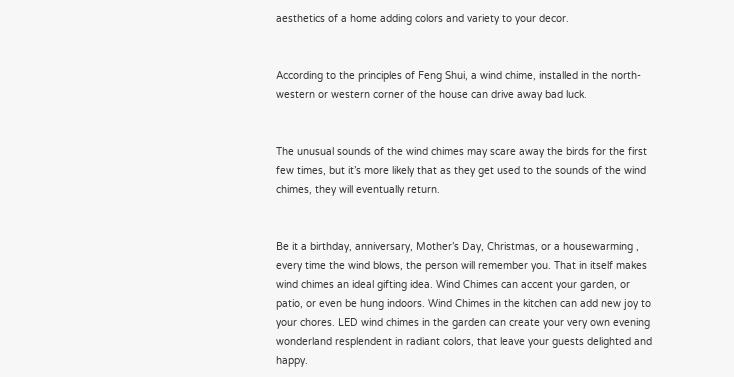aesthetics of a home adding colors and variety to your decor.


According to the principles of Feng Shui, a wind chime, installed in the north-western or western corner of the house can drive away bad luck.


The unusual sounds of the wind chimes may scare away the birds for the first few times, but it’s more likely that as they get used to the sounds of the wind chimes, they will eventually return.


Be it a birthday, anniversary, Mother’s Day, Christmas, or a housewarming , every time the wind blows, the person will remember you. That in itself makes wind chimes an ideal gifting idea. Wind Chimes can accent your garden, or patio, or even be hung indoors. Wind Chimes in the kitchen can add new joy to your chores. LED wind chimes in the garden can create your very own evening wonderland resplendent in radiant colors, that leave your guests delighted and happy.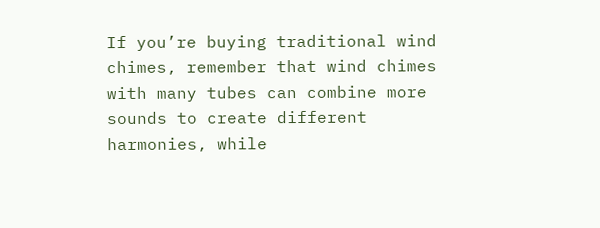If you’re buying traditional wind chimes, remember that wind chimes with many tubes can combine more sounds to create different harmonies, while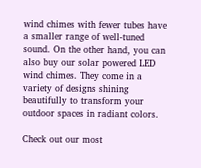wind chimes with fewer tubes have a smaller range of well-tuned sound. On the other hand, you can also buy our solar powered LED wind chimes. They come in a variety of designs shining beautifully to transform your outdoor spaces in radiant colors.

Check out our most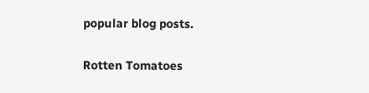popular blog posts.

Rotten Tomatoes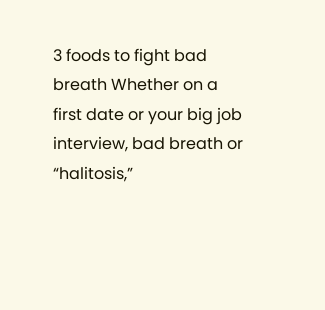3 foods to fight bad breath Whether on a first date or your big job interview, bad breath or “halitosis,”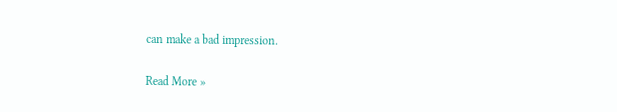can make a bad impression.

Read More »